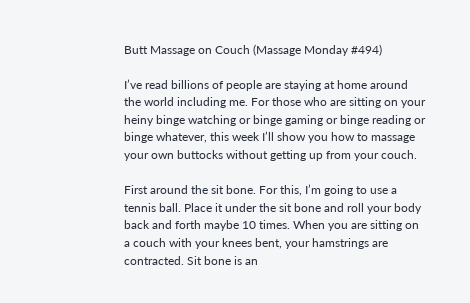Butt Massage on Couch (Massage Monday #494)

I’ve read billions of people are staying at home around the world including me. For those who are sitting on your heiny binge watching or binge gaming or binge reading or binge whatever, this week I’ll show you how to massage your own buttocks without getting up from your couch.

First around the sit bone. For this, I’m going to use a tennis ball. Place it under the sit bone and roll your body back and forth maybe 10 times. When you are sitting on a couch with your knees bent, your hamstrings are contracted. Sit bone is an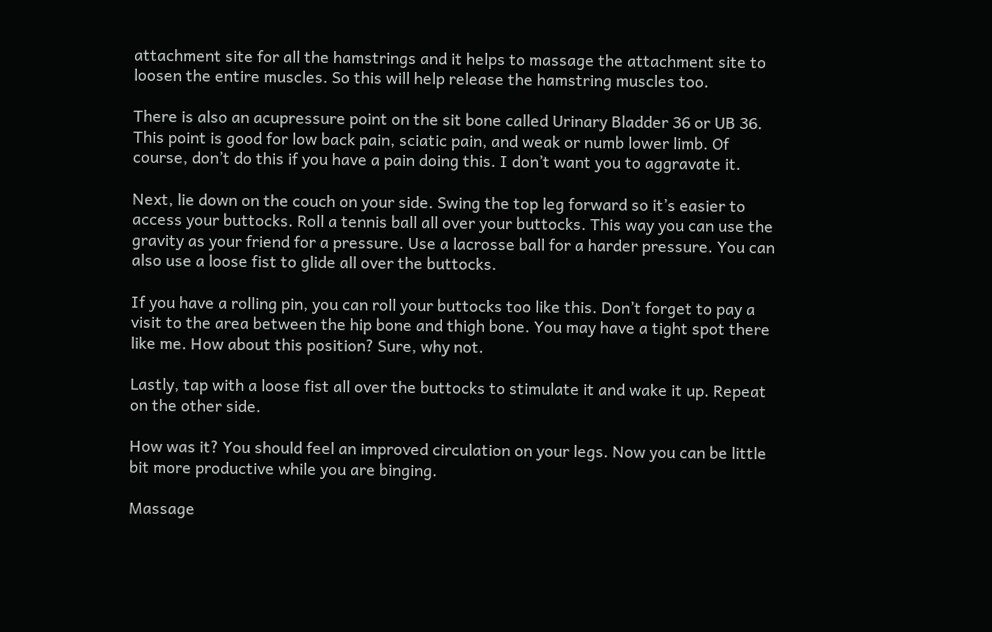attachment site for all the hamstrings and it helps to massage the attachment site to loosen the entire muscles. So this will help release the hamstring muscles too.

There is also an acupressure point on the sit bone called Urinary Bladder 36 or UB 36. This point is good for low back pain, sciatic pain, and weak or numb lower limb. Of course, don’t do this if you have a pain doing this. I don’t want you to aggravate it.

Next, lie down on the couch on your side. Swing the top leg forward so it’s easier to access your buttocks. Roll a tennis ball all over your buttocks. This way you can use the gravity as your friend for a pressure. Use a lacrosse ball for a harder pressure. You can also use a loose fist to glide all over the buttocks.

If you have a rolling pin, you can roll your buttocks too like this. Don’t forget to pay a visit to the area between the hip bone and thigh bone. You may have a tight spot there like me. How about this position? Sure, why not.

Lastly, tap with a loose fist all over the buttocks to stimulate it and wake it up. Repeat on the other side.

How was it? You should feel an improved circulation on your legs. Now you can be little bit more productive while you are binging.

Massage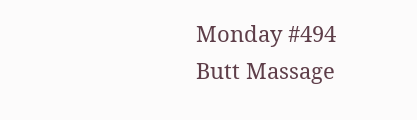Monday #494 Butt Massage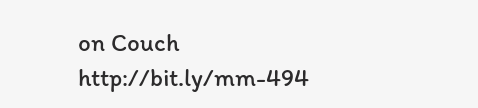on Couch http://bit.ly/mm-494